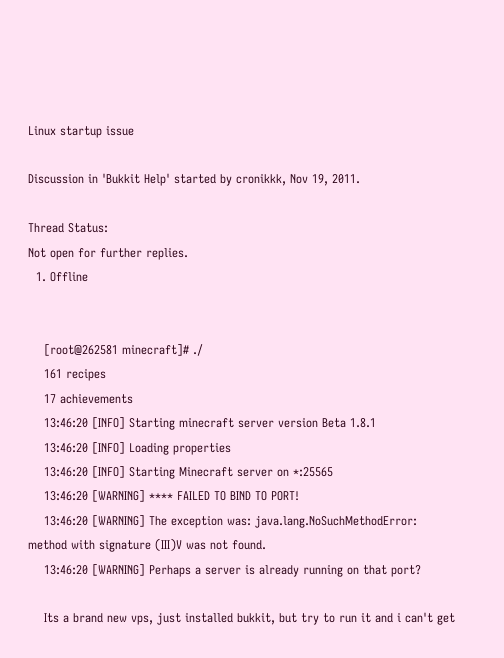Linux startup issue

Discussion in 'Bukkit Help' started by cronikkk, Nov 19, 2011.

Thread Status:
Not open for further replies.
  1. Offline


    [root@262581 minecraft]# ./
    161 recipes
    17 achievements
    13:46:20 [INFO] Starting minecraft server version Beta 1.8.1
    13:46:20 [INFO] Loading properties
    13:46:20 [INFO] Starting Minecraft server on *:25565
    13:46:20 [WARNING] **** FAILED TO BIND TO PORT!
    13:46:20 [WARNING] The exception was: java.lang.NoSuchMethodError: method with signature (III)V was not found.
    13:46:20 [WARNING] Perhaps a server is already running on that port?

    Its a brand new vps, just installed bukkit, but try to run it and i can't get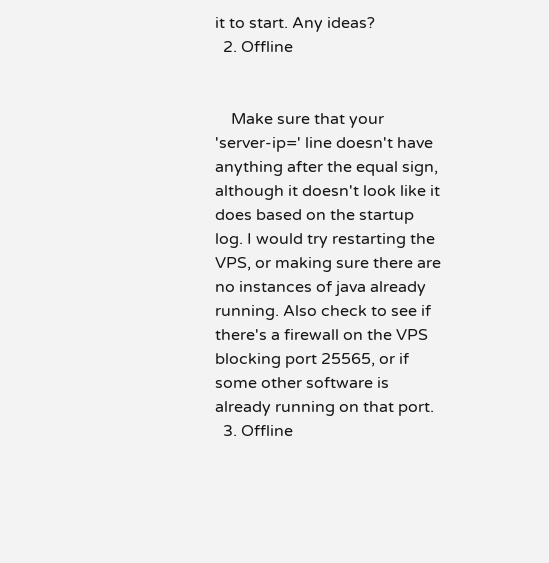it to start. Any ideas?
  2. Offline


    Make sure that your 'server-ip=' line doesn't have anything after the equal sign, although it doesn't look like it does based on the startup log. I would try restarting the VPS, or making sure there are no instances of java already running. Also check to see if there's a firewall on the VPS blocking port 25565, or if some other software is already running on that port.
  3. Offline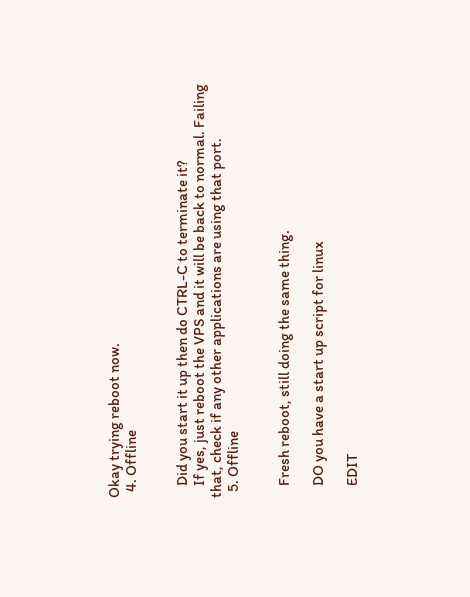Okay trying reboot now.
  4. Offline


    Did you start it up then do CTRL-C to terminate it?
    If yes, just reboot the VPS and it will be back to normal. Failing that, check if any other applications are using that port.
  5. Offline


    Fresh reboot, still doing the same thing.

    DO you have a start up script for linux

    EDIT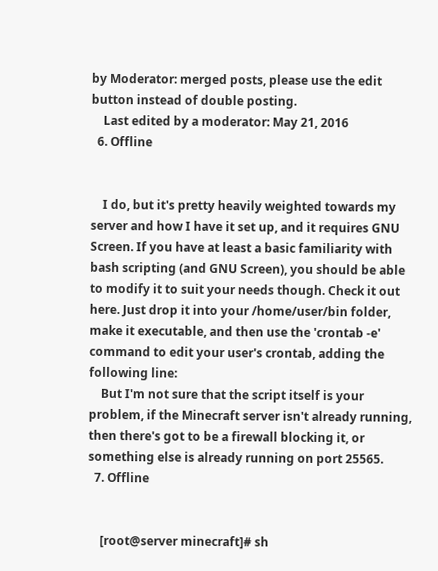by Moderator: merged posts, please use the edit button instead of double posting.
    Last edited by a moderator: May 21, 2016
  6. Offline


    I do, but it's pretty heavily weighted towards my server and how I have it set up, and it requires GNU Screen. If you have at least a basic familiarity with bash scripting (and GNU Screen), you should be able to modify it to suit your needs though. Check it out here. Just drop it into your /home/user/bin folder, make it executable, and then use the 'crontab -e' command to edit your user's crontab, adding the following line:
    But I'm not sure that the script itself is your problem, if the Minecraft server isn't already running, then there's got to be a firewall blocking it, or something else is already running on port 25565.
  7. Offline


    [root@server minecraft]# sh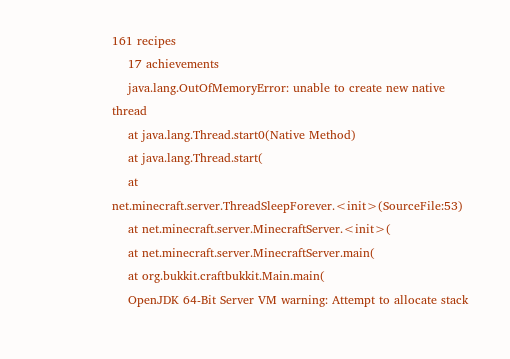161 recipes
    17 achievements
    java.lang.OutOfMemoryError: unable to create new native thread
    at java.lang.Thread.start0(Native Method)
    at java.lang.Thread.start(
    at net.minecraft.server.ThreadSleepForever.<init>(SourceFile:53)
    at net.minecraft.server.MinecraftServer.<init>(
    at net.minecraft.server.MinecraftServer.main(
    at org.bukkit.craftbukkit.Main.main(
    OpenJDK 64-Bit Server VM warning: Attempt to allocate stack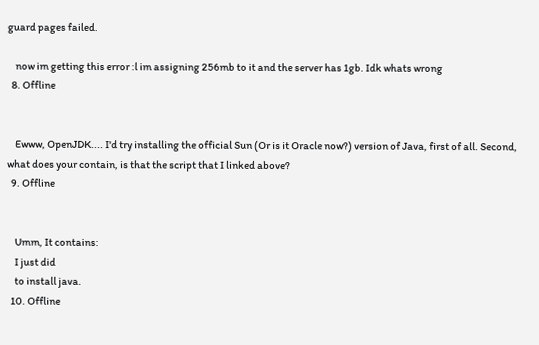guard pages failed.

    now im getting this error :l im assigning 256mb to it and the server has 1gb. Idk whats wrong
  8. Offline


    Ewww, OpenJDK.... I'd try installing the official Sun (Or is it Oracle now?) version of Java, first of all. Second, what does your contain, is that the script that I linked above?
  9. Offline


    Umm, It contains:
    I just did
    to install java.
  10. Offline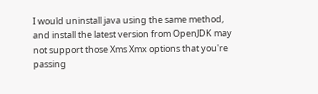I would uninstall java using the same method, and install the latest version from OpenJDK may not support those Xms Xmx options that you're passing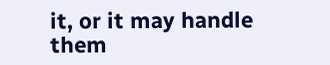it, or it may handle them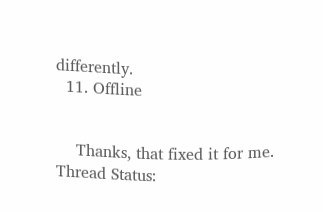differently.
  11. Offline


    Thanks, that fixed it for me.
Thread Status: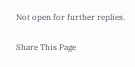Not open for further replies.

Share This Page